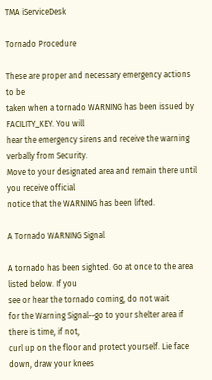TMA iServiceDesk

Tornado Procedure

These are proper and necessary emergency actions to be
taken when a tornado WARNING has been issued by FACILITY_KEY. You will
hear the emergency sirens and receive the warning verbally from Security.
Move to your designated area and remain there until you receive official
notice that the WARNING has been lifted.

A Tornado WARNING Signal

A tornado has been sighted. Go at once to the area listed below. If you
see or hear the tornado coming, do not wait
for the Warning Signal--go to your shelter area if there is time, if not,
curl up on the floor and protect yourself. Lie face down, draw your knees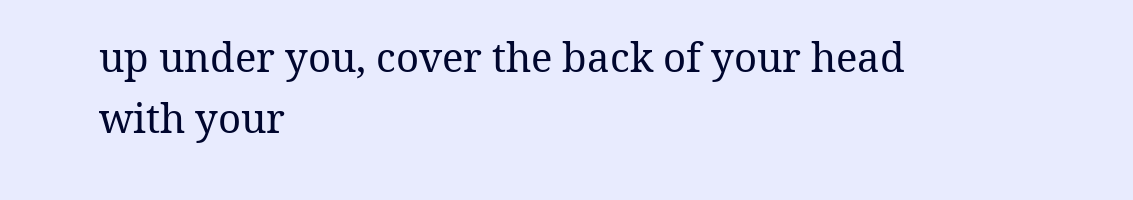up under you, cover the back of your head with your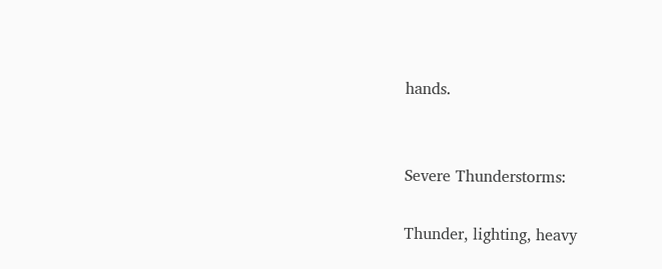hands.


Severe Thunderstorms:

Thunder, lighting, heavy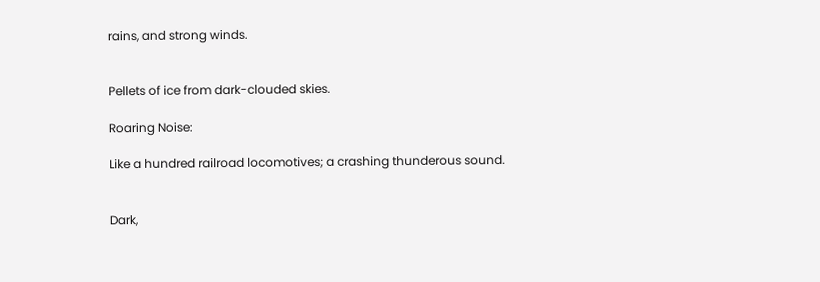rains, and strong winds.


Pellets of ice from dark-clouded skies.

Roaring Noise:

Like a hundred railroad locomotives; a crashing thunderous sound.


Dark,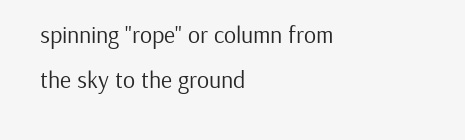spinning "rope" or column from the sky to the ground